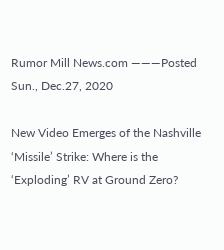Rumor Mill News.com ———Posted Sun., Dec.27, 2020

New Video Emerges of the Nashville ‘Missile’ Strike: Where is the ‘Exploding’ RV at Ground Zero?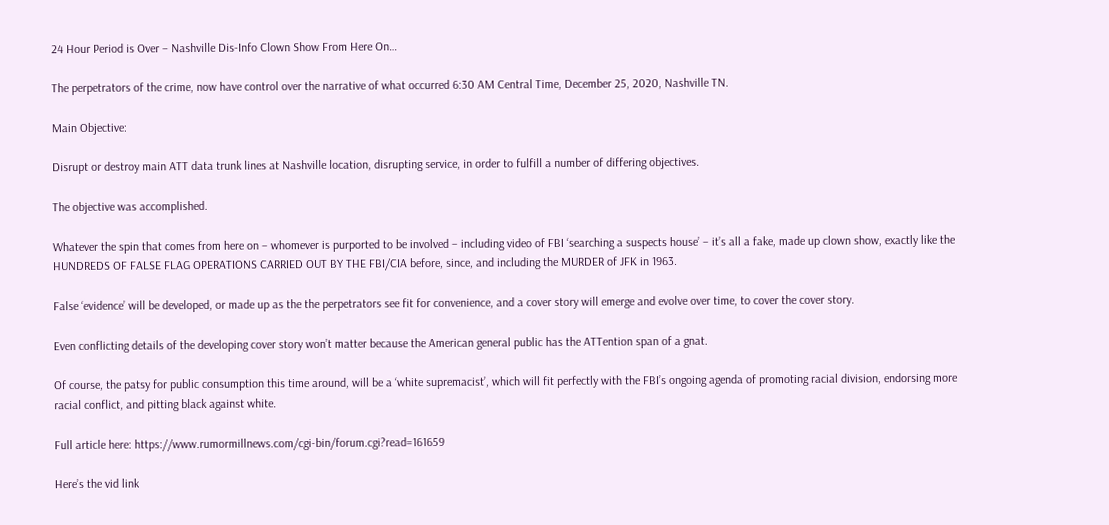24 Hour Period is Over – Nashville Dis-Info Clown Show From Here On…

The perpetrators of the crime, now have control over the narrative of what occurred 6:30 AM Central Time, December 25, 2020, Nashville TN.

Main Objective:

Disrupt or destroy main ATT data trunk lines at Nashville location, disrupting service, in order to fulfill a number of differing objectives.

The objective was accomplished.

Whatever the spin that comes from here on – whomever is purported to be involved – including video of FBI ‘searching a suspects house’ – it’s all a fake, made up clown show, exactly like the HUNDREDS OF FALSE FLAG OPERATIONS CARRIED OUT BY THE FBI/CIA before, since, and including the MURDER of JFK in 1963.

False ‘evidence’ will be developed, or made up as the the perpetrators see fit for convenience, and a cover story will emerge and evolve over time, to cover the cover story.

Even conflicting details of the developing cover story won’t matter because the American general public has the ATTention span of a gnat.

Of course, the patsy for public consumption this time around, will be a ‘white supremacist’, which will fit perfectly with the FBI’s ongoing agenda of promoting racial division, endorsing more racial conflict, and pitting black against white.

Full article here: https://www.rumormillnews.com/cgi-bin/forum.cgi?read=161659

Here’s the vid link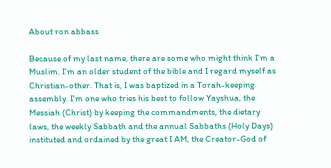About ron abbass

Because of my last name, there are some who might think I'm a Muslim. I'm an older student of the bible and I regard myself as Christian-other. That is, I was baptized in a Torah-keeping assembly. I'm one who tries his best to follow Yayshua, the Messiah (Christ) by keeping the commandments, the dietary laws, the weekly Sabbath and the annual Sabbaths (Holy Days) instituted and ordained by the great I AM, the Creator-God of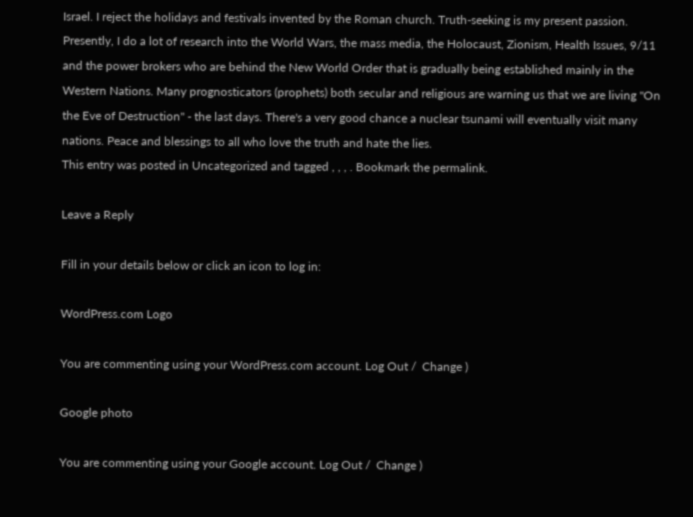Israel. I reject the holidays and festivals invented by the Roman church. Truth-seeking is my present passion. Presently, I do a lot of research into the World Wars, the mass media, the Holocaust, Zionism, Health Issues, 9/11 and the power brokers who are behind the New World Order that is gradually being established mainly in the Western Nations. Many prognosticators (prophets) both secular and religious are warning us that we are living "On the Eve of Destruction" - the last days. There's a very good chance a nuclear tsunami will eventually visit many nations. Peace and blessings to all who love the truth and hate the lies.
This entry was posted in Uncategorized and tagged , , , . Bookmark the permalink.

Leave a Reply

Fill in your details below or click an icon to log in:

WordPress.com Logo

You are commenting using your WordPress.com account. Log Out /  Change )

Google photo

You are commenting using your Google account. Log Out /  Change )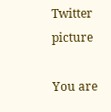Twitter picture

You are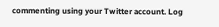commenting using your Twitter account. Log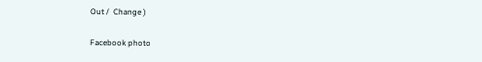Out /  Change )

Facebook photo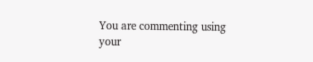You are commenting using your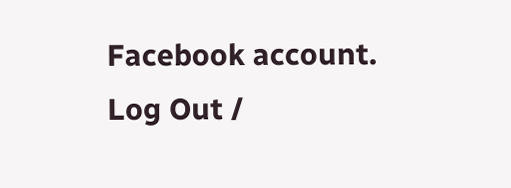Facebook account. Log Out /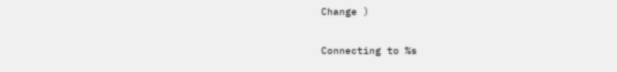Change )

Connecting to %s